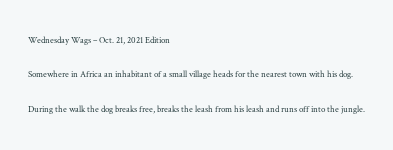Wednesday Wags – Oct. 21, 2021 Edition

Somewhere in Africa an inhabitant of a small village heads for the nearest town with his dog.

During the walk the dog breaks free, breaks the leash from his leash and runs off into the jungle.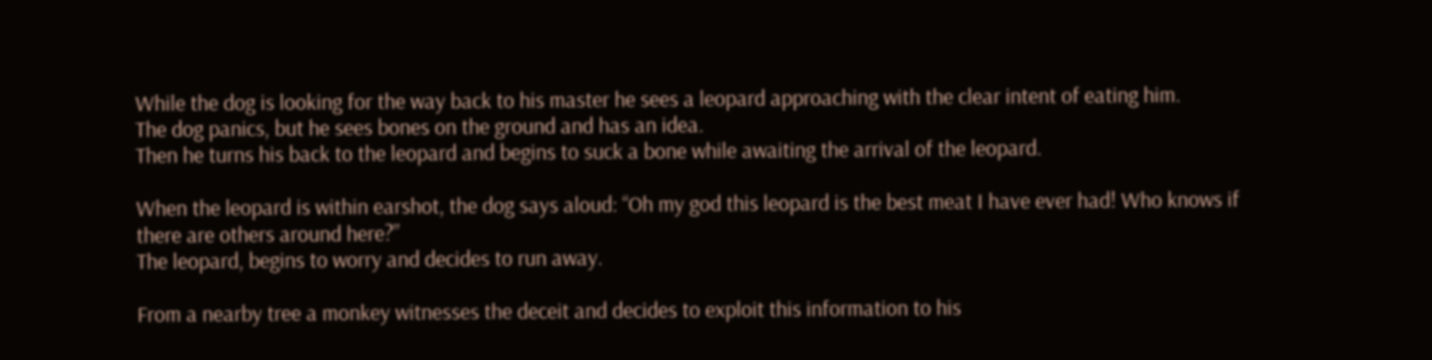While the dog is looking for the way back to his master he sees a leopard approaching with the clear intent of eating him.
The dog panics, but he sees bones on the ground and has an idea.
Then he turns his back to the leopard and begins to suck a bone while awaiting the arrival of the leopard.

When the leopard is within earshot, the dog says aloud: “Oh my god this leopard is the best meat I have ever had! Who knows if there are others around here?”
The leopard, begins to worry and decides to run away.

From a nearby tree a monkey witnesses the deceit and decides to exploit this information to his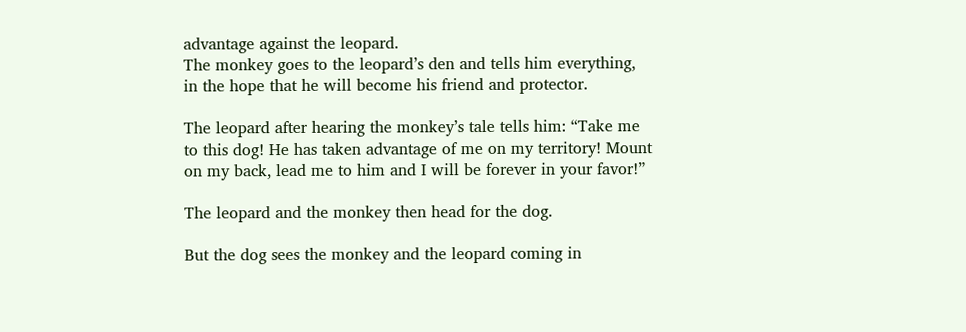advantage against the leopard.
The monkey goes to the leopard’s den and tells him everything, in the hope that he will become his friend and protector.

The leopard after hearing the monkey’s tale tells him: “Take me to this dog! He has taken advantage of me on my territory! Mount on my back, lead me to him and I will be forever in your favor!”

The leopard and the monkey then head for the dog.

But the dog sees the monkey and the leopard coming in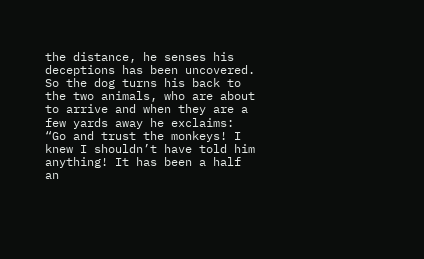the distance, he senses his deceptions has been uncovered. So the dog turns his back to the two animals, who are about to arrive and when they are a few yards away he exclaims:
“Go and trust the monkeys! I knew I shouldn’t have told him anything! It has been a half an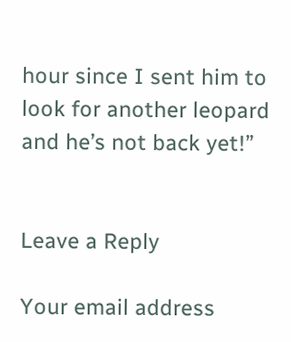hour since I sent him to look for another leopard and he’s not back yet!”


Leave a Reply

Your email address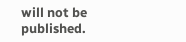will not be published.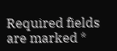Required fields are marked *